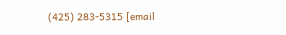(425) 283-5315 [email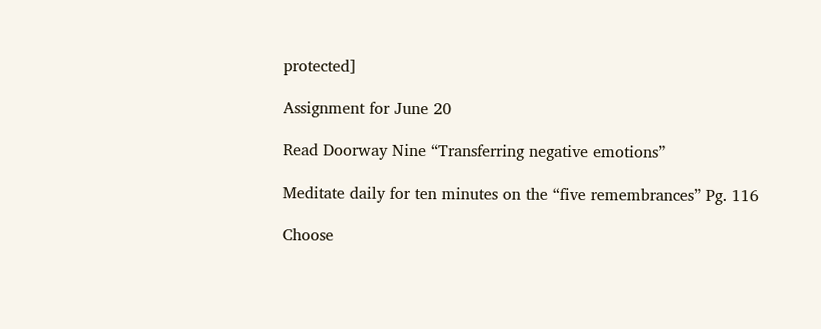protected]

Assignment for June 20

Read Doorway Nine “Transferring negative emotions”

Meditate daily for ten minutes on the “five remembrances” Pg. 116

Choose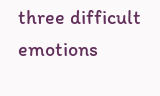three difficult emotions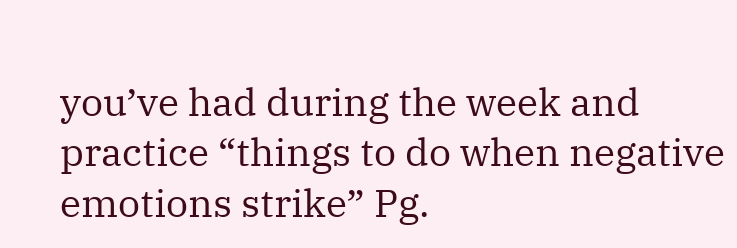you’ve had during the week and practice “things to do when negative emotions strike” Pg.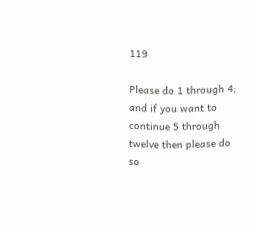119

Please do 1 through 4; and if you want to continue 5 through twelve then please do so